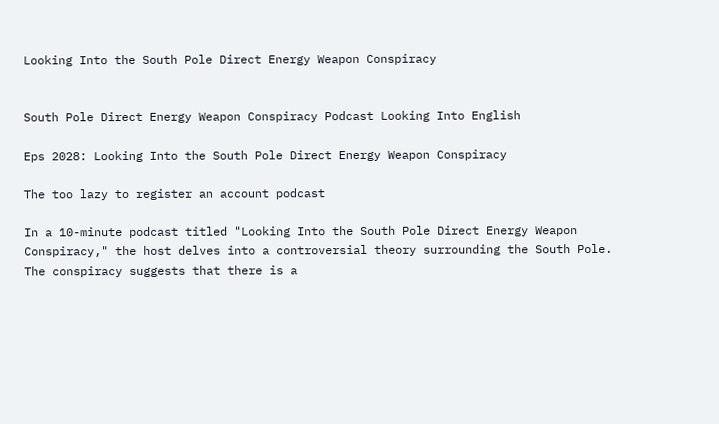Looking Into the South Pole Direct Energy Weapon Conspiracy


South Pole Direct Energy Weapon Conspiracy Podcast Looking Into English

Eps 2028: Looking Into the South Pole Direct Energy Weapon Conspiracy

The too lazy to register an account podcast

In a 10-minute podcast titled "Looking Into the South Pole Direct Energy Weapon Conspiracy," the host delves into a controversial theory surrounding the South Pole. The conspiracy suggests that there is a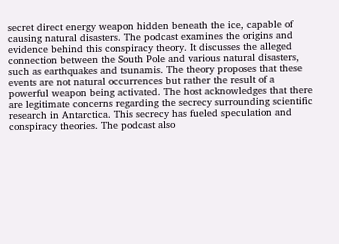secret direct energy weapon hidden beneath the ice, capable of causing natural disasters. The podcast examines the origins and evidence behind this conspiracy theory. It discusses the alleged connection between the South Pole and various natural disasters, such as earthquakes and tsunamis. The theory proposes that these events are not natural occurrences but rather the result of a powerful weapon being activated. The host acknowledges that there are legitimate concerns regarding the secrecy surrounding scientific research in Antarctica. This secrecy has fueled speculation and conspiracy theories. The podcast also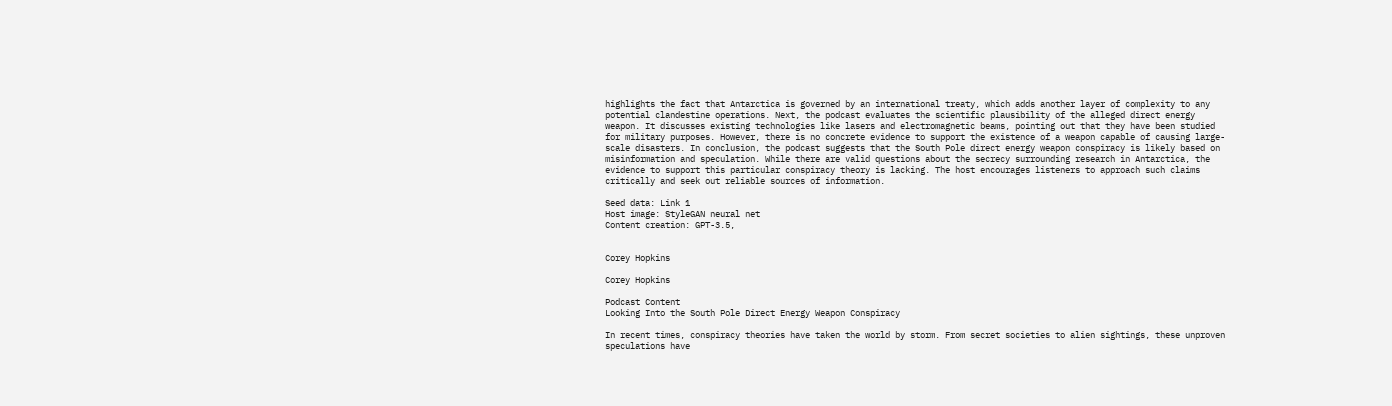highlights the fact that Antarctica is governed by an international treaty, which adds another layer of complexity to any potential clandestine operations. Next, the podcast evaluates the scientific plausibility of the alleged direct energy weapon. It discusses existing technologies like lasers and electromagnetic beams, pointing out that they have been studied for military purposes. However, there is no concrete evidence to support the existence of a weapon capable of causing large-scale disasters. In conclusion, the podcast suggests that the South Pole direct energy weapon conspiracy is likely based on misinformation and speculation. While there are valid questions about the secrecy surrounding research in Antarctica, the evidence to support this particular conspiracy theory is lacking. The host encourages listeners to approach such claims critically and seek out reliable sources of information.

Seed data: Link 1
Host image: StyleGAN neural net
Content creation: GPT-3.5,


Corey Hopkins

Corey Hopkins

Podcast Content
Looking Into the South Pole Direct Energy Weapon Conspiracy

In recent times, conspiracy theories have taken the world by storm. From secret societies to alien sightings, these unproven speculations have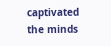captivated the minds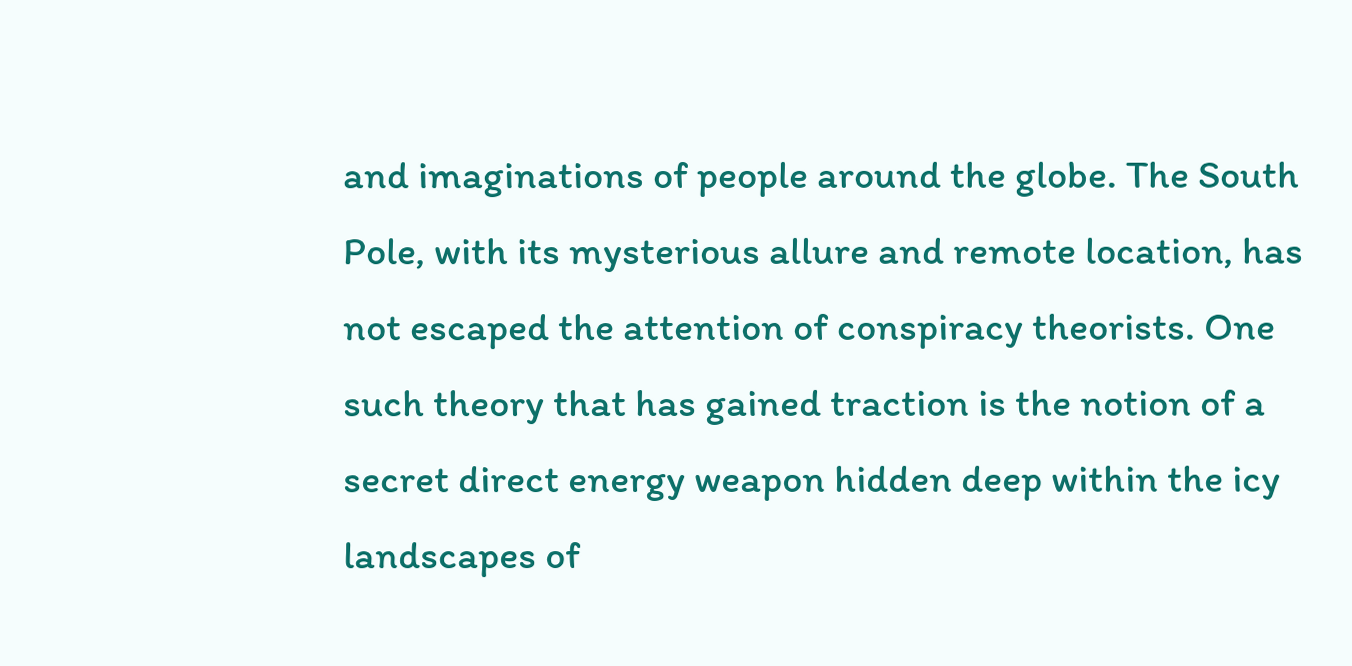and imaginations of people around the globe. The South Pole, with its mysterious allure and remote location, has not escaped the attention of conspiracy theorists. One such theory that has gained traction is the notion of a secret direct energy weapon hidden deep within the icy landscapes of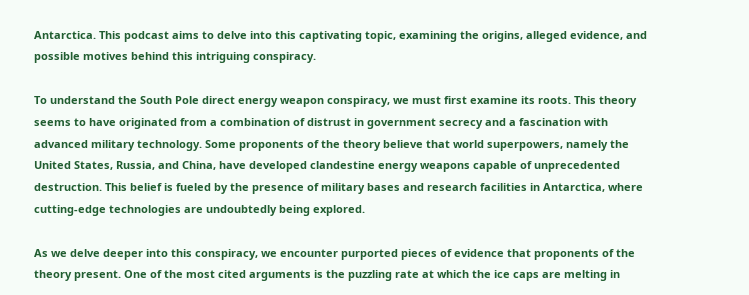Antarctica. This podcast aims to delve into this captivating topic, examining the origins, alleged evidence, and possible motives behind this intriguing conspiracy.

To understand the South Pole direct energy weapon conspiracy, we must first examine its roots. This theory seems to have originated from a combination of distrust in government secrecy and a fascination with advanced military technology. Some proponents of the theory believe that world superpowers, namely the United States, Russia, and China, have developed clandestine energy weapons capable of unprecedented destruction. This belief is fueled by the presence of military bases and research facilities in Antarctica, where cutting-edge technologies are undoubtedly being explored.

As we delve deeper into this conspiracy, we encounter purported pieces of evidence that proponents of the theory present. One of the most cited arguments is the puzzling rate at which the ice caps are melting in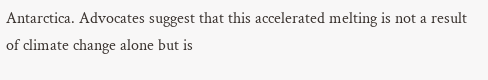Antarctica. Advocates suggest that this accelerated melting is not a result of climate change alone but is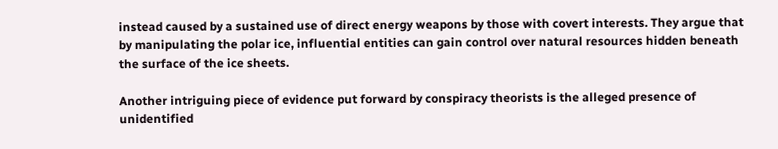instead caused by a sustained use of direct energy weapons by those with covert interests. They argue that by manipulating the polar ice, influential entities can gain control over natural resources hidden beneath the surface of the ice sheets.

Another intriguing piece of evidence put forward by conspiracy theorists is the alleged presence of unidentified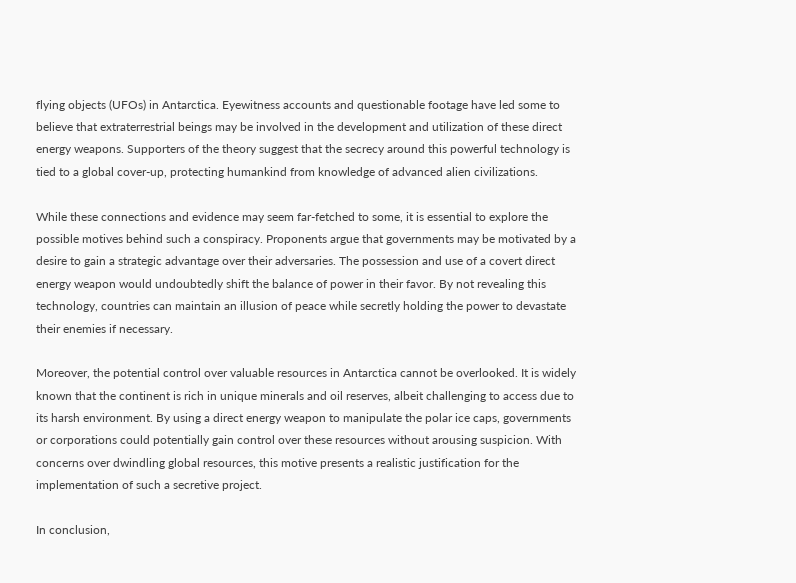flying objects (UFOs) in Antarctica. Eyewitness accounts and questionable footage have led some to believe that extraterrestrial beings may be involved in the development and utilization of these direct energy weapons. Supporters of the theory suggest that the secrecy around this powerful technology is tied to a global cover-up, protecting humankind from knowledge of advanced alien civilizations.

While these connections and evidence may seem far-fetched to some, it is essential to explore the possible motives behind such a conspiracy. Proponents argue that governments may be motivated by a desire to gain a strategic advantage over their adversaries. The possession and use of a covert direct energy weapon would undoubtedly shift the balance of power in their favor. By not revealing this technology, countries can maintain an illusion of peace while secretly holding the power to devastate their enemies if necessary.

Moreover, the potential control over valuable resources in Antarctica cannot be overlooked. It is widely known that the continent is rich in unique minerals and oil reserves, albeit challenging to access due to its harsh environment. By using a direct energy weapon to manipulate the polar ice caps, governments or corporations could potentially gain control over these resources without arousing suspicion. With concerns over dwindling global resources, this motive presents a realistic justification for the implementation of such a secretive project.

In conclusion,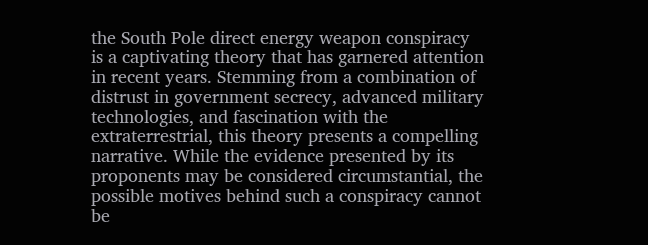the South Pole direct energy weapon conspiracy is a captivating theory that has garnered attention in recent years. Stemming from a combination of distrust in government secrecy, advanced military technologies, and fascination with the extraterrestrial, this theory presents a compelling narrative. While the evidence presented by its proponents may be considered circumstantial, the possible motives behind such a conspiracy cannot be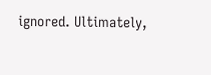ignored. Ultimately,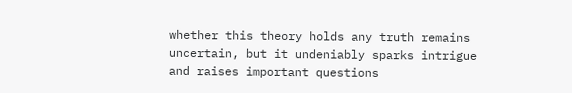whether this theory holds any truth remains uncertain, but it undeniably sparks intrigue and raises important questions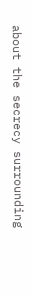about the secrecy surrounding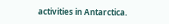activities in Antarctica.